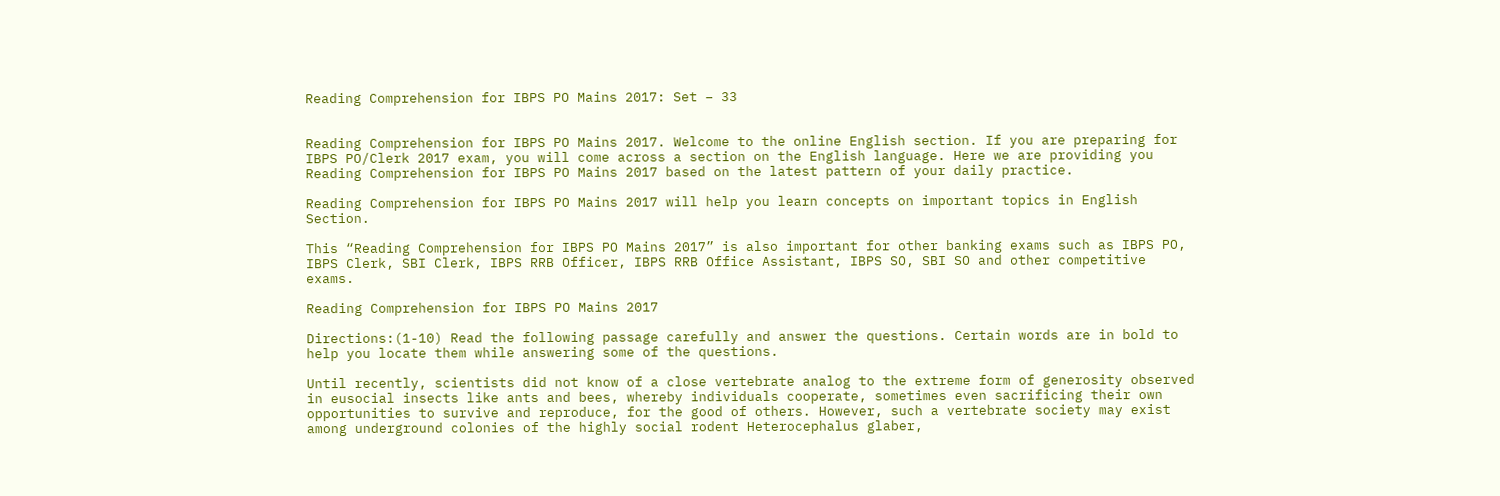Reading Comprehension for IBPS PO Mains 2017: Set – 33


Reading Comprehension for IBPS PO Mains 2017. Welcome to the online English section. If you are preparing for IBPS PO/Clerk 2017 exam, you will come across a section on the English language. Here we are providing you Reading Comprehension for IBPS PO Mains 2017 based on the latest pattern of your daily practice.

Reading Comprehension for IBPS PO Mains 2017 will help you learn concepts on important topics in English Section.

This “Reading Comprehension for IBPS PO Mains 2017” is also important for other banking exams such as IBPS PO, IBPS Clerk, SBI Clerk, IBPS RRB Officer, IBPS RRB Office Assistant, IBPS SO, SBI SO and other competitive exams.

Reading Comprehension for IBPS PO Mains 2017

Directions:(1-10) Read the following passage carefully and answer the questions. Certain words are in bold to help you locate them while answering some of the questions.

Until recently, scientists did not know of a close vertebrate analog to the extreme form of generosity observed in eusocial insects like ants and bees, whereby individuals cooperate, sometimes even sacrificing their own opportunities to survive and reproduce, for the good of others. However, such a vertebrate society may exist among underground colonies of the highly social rodent Heterocephalus glaber,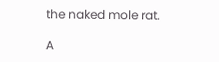the naked mole rat.

A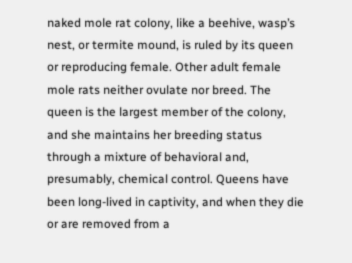naked mole rat colony, like a beehive, wasp’s nest, or termite mound, is ruled by its queen or reproducing female. Other adult female mole rats neither ovulate nor breed. The queen is the largest member of the colony, and she maintains her breeding status through a mixture of behavioral and, presumably, chemical control. Queens have been long-lived in captivity, and when they die or are removed from a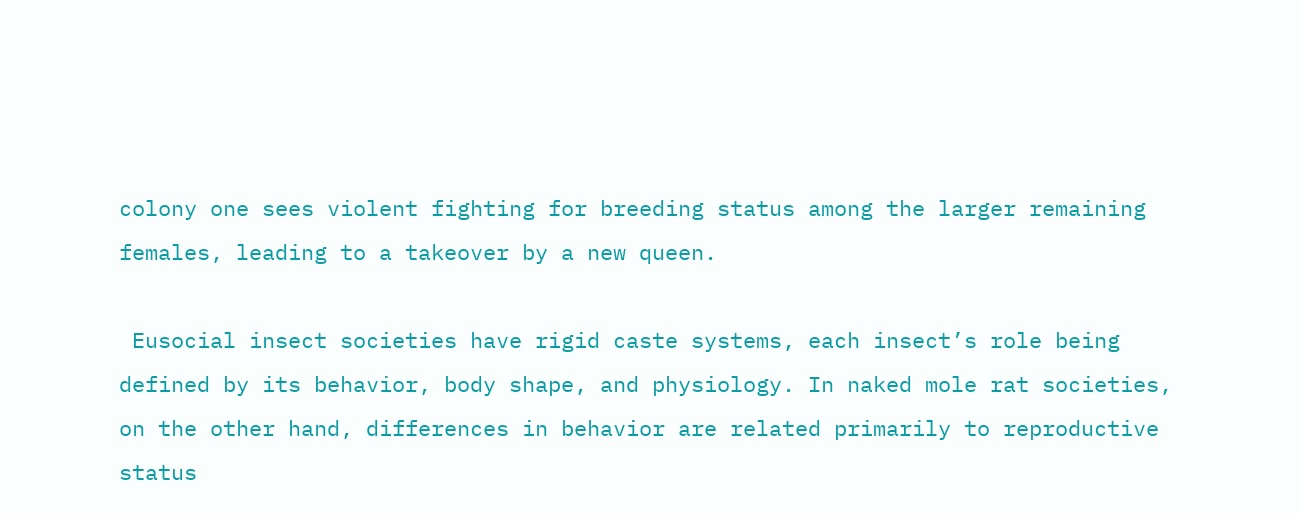colony one sees violent fighting for breeding status among the larger remaining females, leading to a takeover by a new queen.

 Eusocial insect societies have rigid caste systems, each insect’s role being defined by its behavior, body shape, and physiology. In naked mole rat societies, on the other hand, differences in behavior are related primarily to reproductive status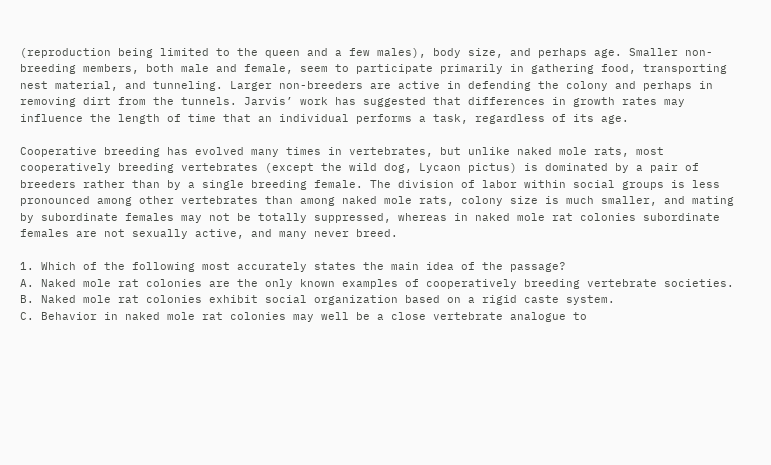(reproduction being limited to the queen and a few males), body size, and perhaps age. Smaller non-breeding members, both male and female, seem to participate primarily in gathering food, transporting nest material, and tunneling. Larger non-breeders are active in defending the colony and perhaps in removing dirt from the tunnels. Jarvis’ work has suggested that differences in growth rates may influence the length of time that an individual performs a task, regardless of its age.

Cooperative breeding has evolved many times in vertebrates, but unlike naked mole rats, most cooperatively breeding vertebrates (except the wild dog, Lycaon pictus) is dominated by a pair of breeders rather than by a single breeding female. The division of labor within social groups is less pronounced among other vertebrates than among naked mole rats, colony size is much smaller, and mating by subordinate females may not be totally suppressed, whereas in naked mole rat colonies subordinate females are not sexually active, and many never breed.

1. Which of the following most accurately states the main idea of the passage?
A. Naked mole rat colonies are the only known examples of cooperatively breeding vertebrate societies.
B. Naked mole rat colonies exhibit social organization based on a rigid caste system.
C. Behavior in naked mole rat colonies may well be a close vertebrate analogue to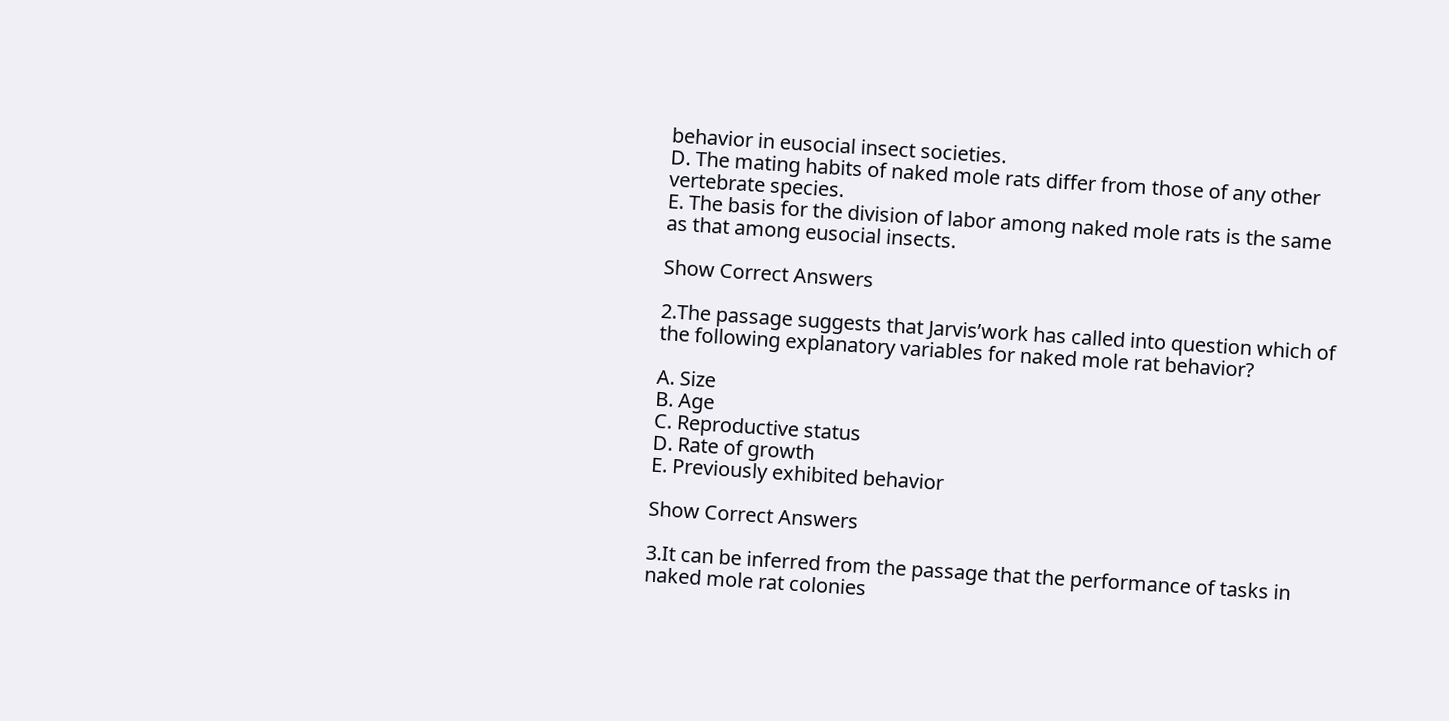behavior in eusocial insect societies.
D. The mating habits of naked mole rats differ from those of any other vertebrate species.
E. The basis for the division of labor among naked mole rats is the same as that among eusocial insects.

Show Correct Answers

2.The passage suggests that Jarvis’work has called into question which of the following explanatory variables for naked mole rat behavior?

A. Size
B. Age
C. Reproductive status
D. Rate of growth
E. Previously exhibited behavior

Show Correct Answers

3.It can be inferred from the passage that the performance of tasks in naked mole rat colonies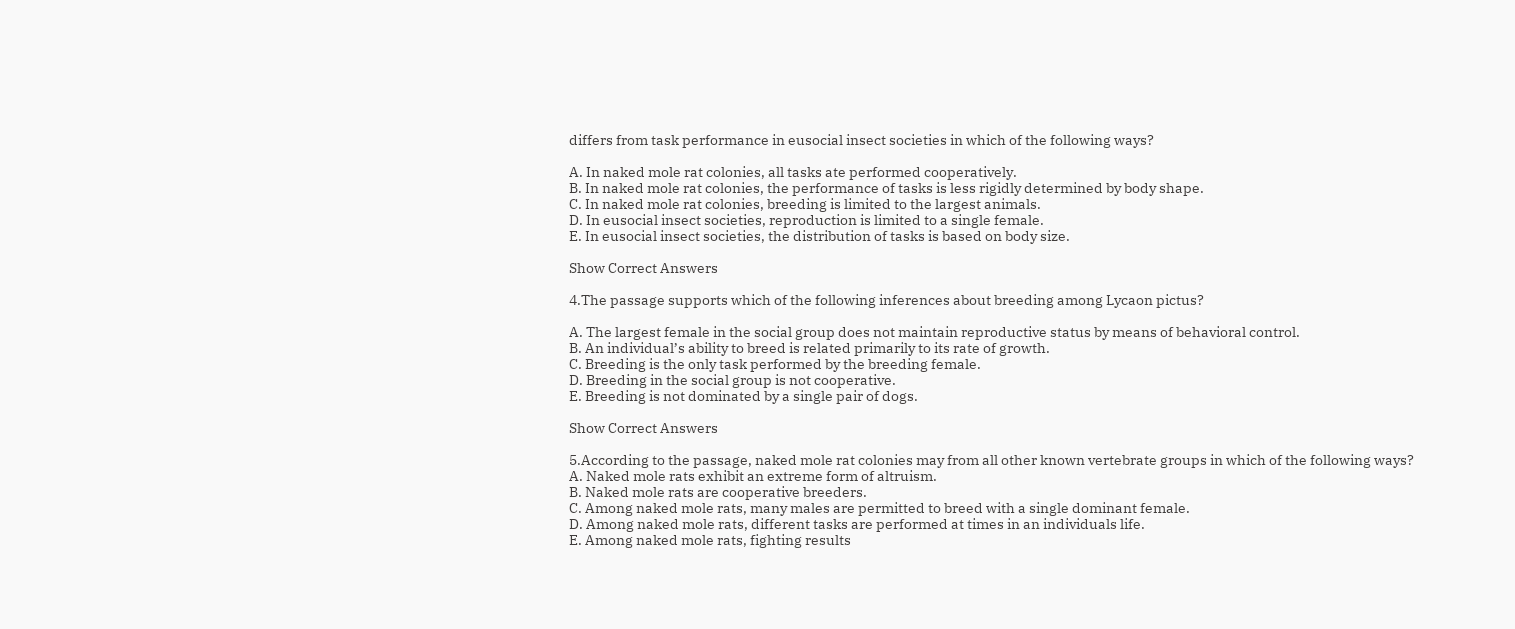differs from task performance in eusocial insect societies in which of the following ways?

A. In naked mole rat colonies, all tasks ate performed cooperatively.
B. In naked mole rat colonies, the performance of tasks is less rigidly determined by body shape.
C. In naked mole rat colonies, breeding is limited to the largest animals.
D. In eusocial insect societies, reproduction is limited to a single female.
E. In eusocial insect societies, the distribution of tasks is based on body size.

Show Correct Answers

4.The passage supports which of the following inferences about breeding among Lycaon pictus?

A. The largest female in the social group does not maintain reproductive status by means of behavioral control.
B. An individual’s ability to breed is related primarily to its rate of growth.
C. Breeding is the only task performed by the breeding female.
D. Breeding in the social group is not cooperative.
E. Breeding is not dominated by a single pair of dogs.

Show Correct Answers

5.According to the passage, naked mole rat colonies may from all other known vertebrate groups in which of the following ways?
A. Naked mole rats exhibit an extreme form of altruism.
B. Naked mole rats are cooperative breeders.
C. Among naked mole rats, many males are permitted to breed with a single dominant female.
D. Among naked mole rats, different tasks are performed at times in an individuals life.
E. Among naked mole rats, fighting results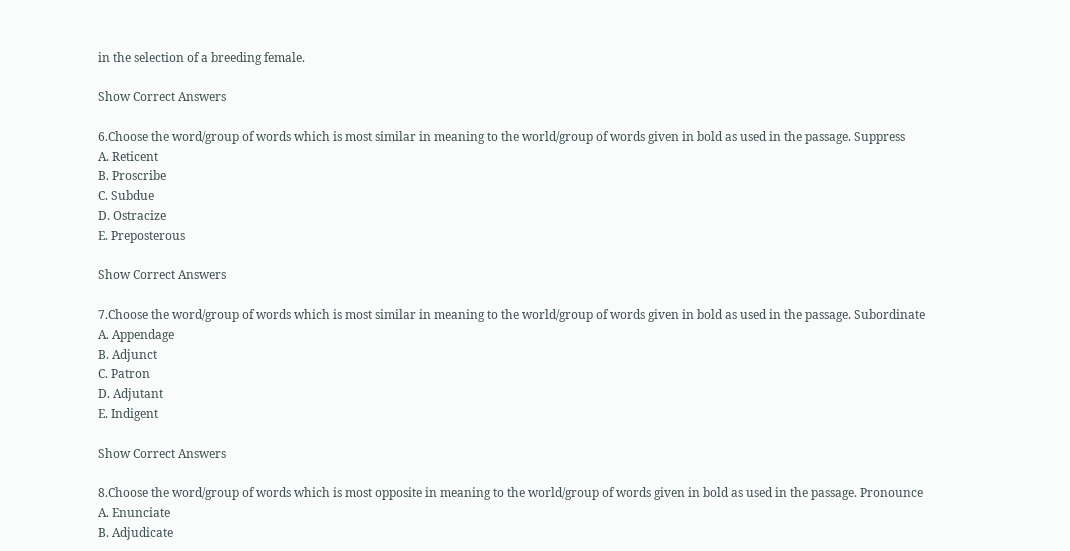in the selection of a breeding female.

Show Correct Answers

6.Choose the word/group of words which is most similar in meaning to the world/group of words given in bold as used in the passage. Suppress
A. Reticent
B. Proscribe
C. Subdue
D. Ostracize
E. Preposterous

Show Correct Answers

7.Choose the word/group of words which is most similar in meaning to the world/group of words given in bold as used in the passage. Subordinate
A. Appendage
B. Adjunct
C. Patron
D. Adjutant
E. Indigent

Show Correct Answers

8.Choose the word/group of words which is most opposite in meaning to the world/group of words given in bold as used in the passage. Pronounce
A. Enunciate
B. Adjudicate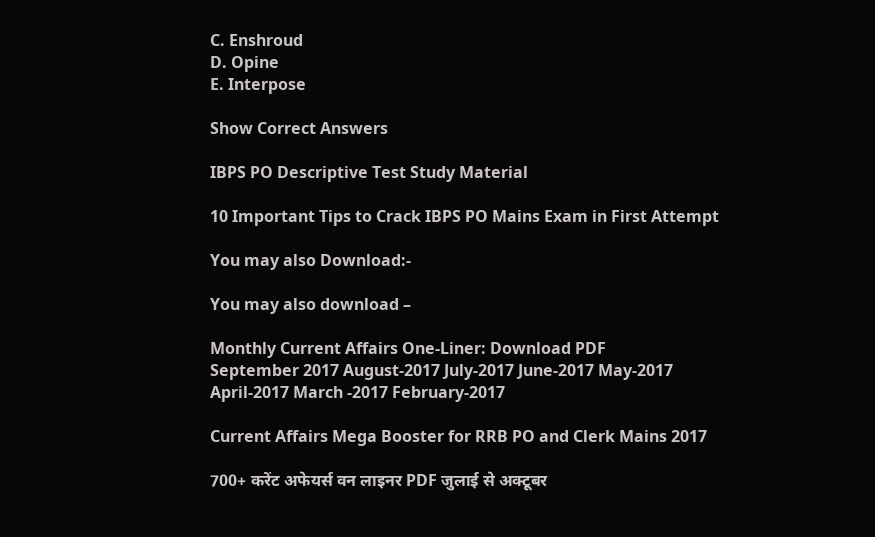C. Enshroud
D. Opine
E. Interpose

Show Correct Answers

IBPS PO Descriptive Test Study Material

10 Important Tips to Crack IBPS PO Mains Exam in First Attempt

You may also Download:-

You may also download –

Monthly Current Affairs One-Liner: Download PDF
September 2017 August-2017 July-2017 June-2017 May-2017
April-2017 March -2017 February-2017

Current Affairs Mega Booster for RRB PO and Clerk Mains 2017

700+ करेंट अफेयर्स वन लाइनर PDF जुलाई से अक्टूबर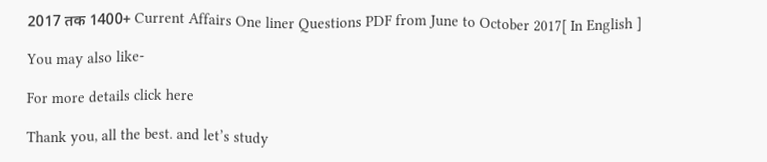2017 तक 1400+ Current Affairs One liner Questions PDF from June to October 2017[ In English ]

You may also like-

For more details click here

Thank you, all the best. and let’s study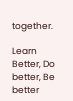together.

Learn Better, Do better, Be better